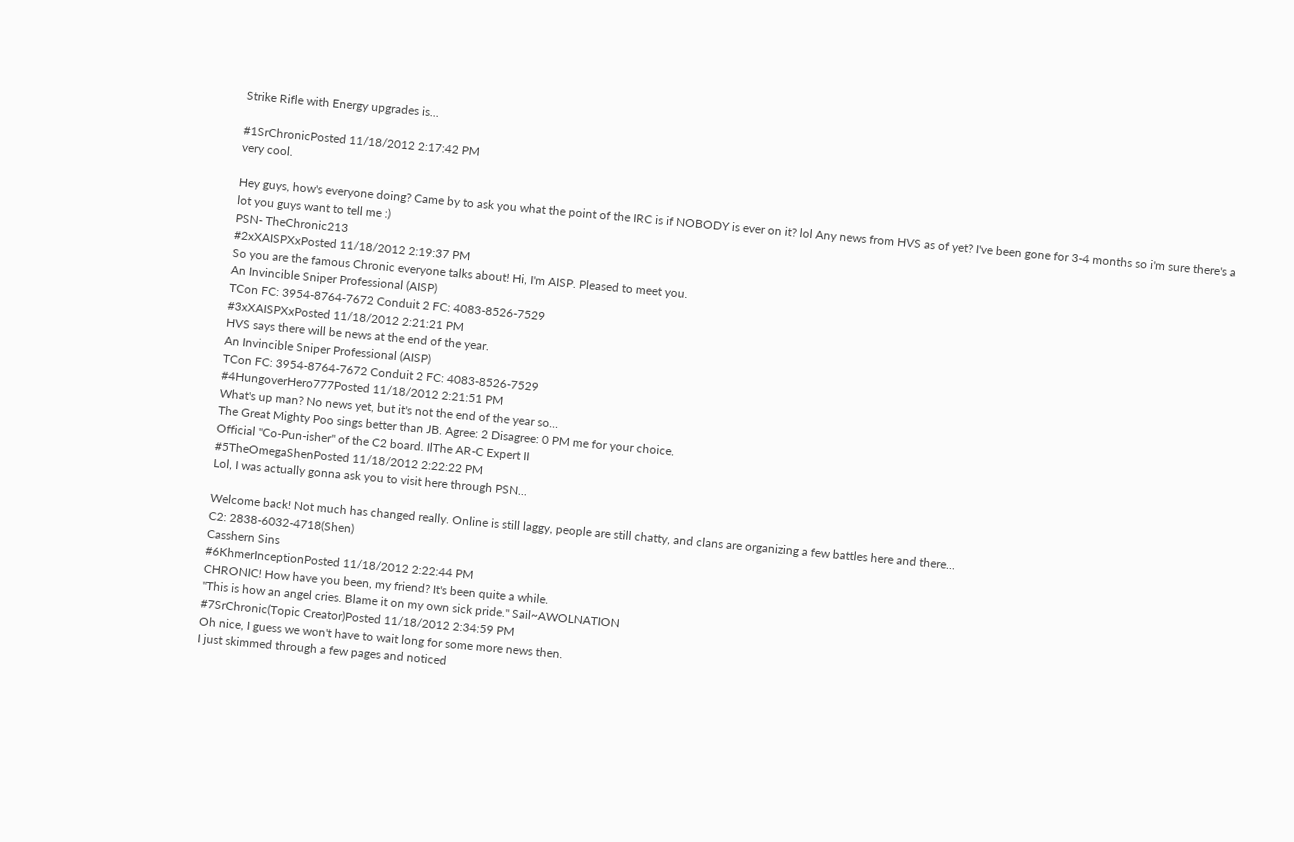Strike Rifle with Energy upgrades is...

#1SrChronicPosted 11/18/2012 2:17:42 PM
very cool.

Hey guys, how's everyone doing? Came by to ask you what the point of the IRC is if NOBODY is ever on it? lol Any news from HVS as of yet? I've been gone for 3-4 months so i'm sure there's a lot you guys want to tell me :)
PSN- TheChronic213
#2xXAISPXxPosted 11/18/2012 2:19:37 PM
So you are the famous Chronic everyone talks about! Hi, I'm AISP. Pleased to meet you.
An Invincible Sniper Professional (AISP)
TCon FC: 3954-8764-7672 Conduit 2 FC: 4083-8526-7529
#3xXAISPXxPosted 11/18/2012 2:21:21 PM
HVS says there will be news at the end of the year.
An Invincible Sniper Professional (AISP)
TCon FC: 3954-8764-7672 Conduit 2 FC: 4083-8526-7529
#4HungoverHero777Posted 11/18/2012 2:21:51 PM
What's up man? No news yet, but it's not the end of the year so...
The Great Mighty Poo sings better than JB. Agree: 2 Disagree: 0 PM me for your choice.
Official "Co-Pun-isher" of the C2 board. IlThe AR-C Expert II
#5TheOmegaShenPosted 11/18/2012 2:22:22 PM
Lol, I was actually gonna ask you to visit here through PSN...

Welcome back! Not much has changed really. Online is still laggy, people are still chatty, and clans are organizing a few battles here and there...
C2: 2838-6032-4718(Shen)
Casshern Sins
#6KhmerInceptionPosted 11/18/2012 2:22:44 PM
CHRONIC! How have you been, my friend? It's been quite a while.
"This is how an angel cries. Blame it on my own sick pride." Sail~AWOLNATION
#7SrChronic(Topic Creator)Posted 11/18/2012 2:34:59 PM
Oh nice, I guess we won't have to wait long for some more news then.
I just skimmed through a few pages and noticed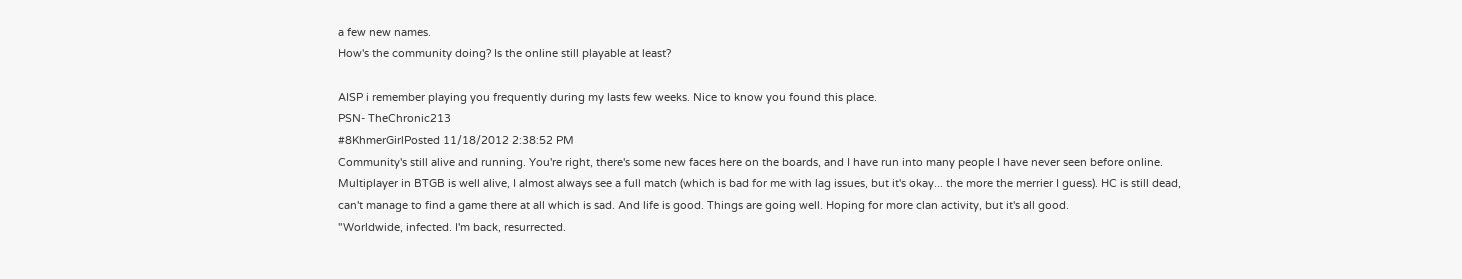a few new names.
How's the community doing? Is the online still playable at least?

AISP i remember playing you frequently during my lasts few weeks. Nice to know you found this place.
PSN- TheChronic213
#8KhmerGirlPosted 11/18/2012 2:38:52 PM
Community's still alive and running. You're right, there's some new faces here on the boards, and I have run into many people I have never seen before online. Multiplayer in BTGB is well alive, I almost always see a full match (which is bad for me with lag issues, but it's okay... the more the merrier I guess). HC is still dead, can't manage to find a game there at all which is sad. And life is good. Things are going well. Hoping for more clan activity, but it's all good.
"Worldwide, infected. I'm back, resurrected.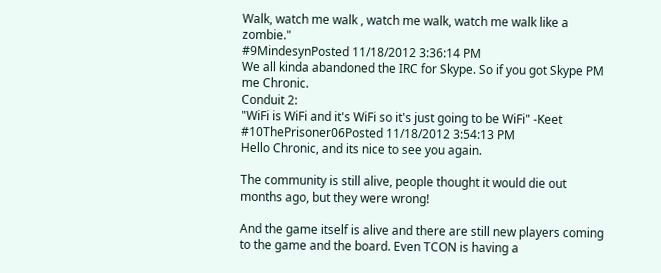Walk, watch me walk , watch me walk, watch me walk like a zombie."
#9MindesynPosted 11/18/2012 3:36:14 PM
We all kinda abandoned the IRC for Skype. So if you got Skype PM me Chronic.
Conduit 2:
"WiFi is WiFi and it's WiFi so it's just going to be WiFi" -Keet
#10ThePrisoner06Posted 11/18/2012 3:54:13 PM
Hello Chronic, and its nice to see you again.

The community is still alive, people thought it would die out months ago, but they were wrong!

And the game itself is alive and there are still new players coming to the game and the board. Even TCON is having a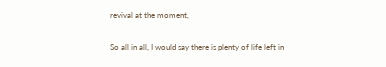revival at the moment,

So all in all, I would say there is plenty of life left in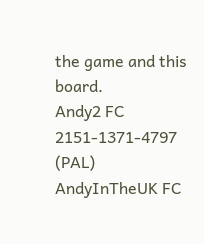the game and this board.
Andy2 FC 2151-1371-4797 (PAL) AndyInTheUK FC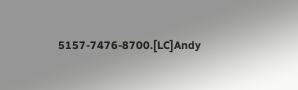5157-7476-8700.[LC]Andy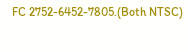FC 2752-6452-7805.(Both NTSC)